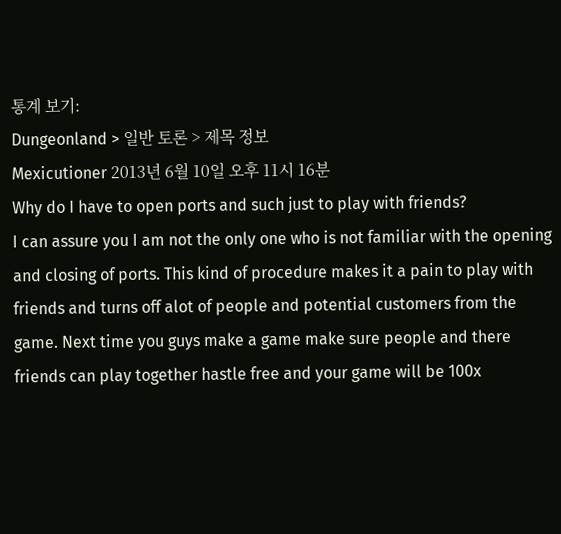통계 보기:
Dungeonland > 일반 토론 > 제목 정보
Mexicutioner 2013년 6월 10일 오후 11시 16분
Why do I have to open ports and such just to play with friends?
I can assure you I am not the only one who is not familiar with the opening and closing of ports. This kind of procedure makes it a pain to play with friends and turns off alot of people and potential customers from the game. Next time you guys make a game make sure people and there friends can play together hastle free and your game will be 100x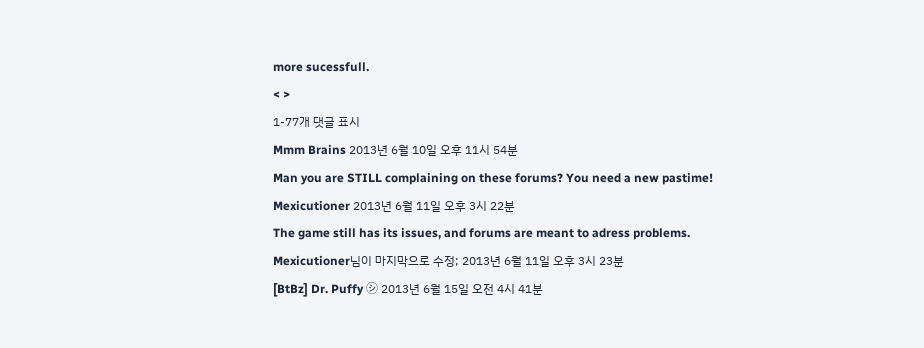more sucessfull.
< >
1-77개 댓글 표시
Mmm Brains 2013년 6월 10일 오후 11시 54분
Man you are STILL complaining on these forums? You need a new pastime!
Mexicutioner 2013년 6월 11일 오후 3시 22분
The game still has its issues, and forums are meant to adress problems.
Mexicutioner님이 마지막으로 수정; 2013년 6월 11일 오후 3시 23분
[BtBz] Dr. Puffy ㋛ 2013년 6월 15일 오전 4시 41분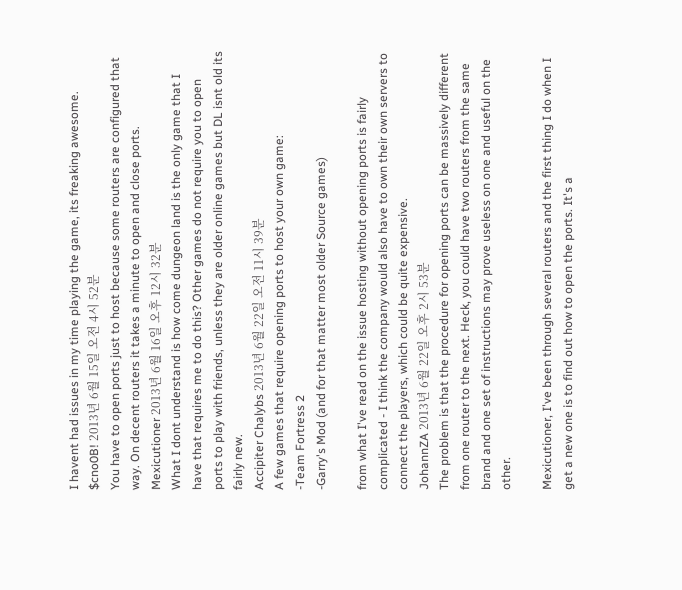I havent had issues in my time playing the game, its freaking awesome.
$cno0B! 2013년 6월 15일 오전 4시 52분
You have to open ports just to host because some routers are configured that way. On decent routers it takes a minute to open and close ports.
Mexicutioner 2013년 6월 16일 오후 12시 32분
What I dont understand is how come dungeon land is the only game that I have that requires me to do this? Other games do not require you to open ports to play with friends, unless they are older online games but DL isnt old its fairly new.
Accipiter Chalybs 2013년 6월 22일 오전 11시 39분
A few games that require opening ports to host your own game:
-Team Fortress 2
-Garry's Mod (and for that matter most older Source games)

from what I've read on the issue hosting without opening ports is fairly complicated - I think the company would also have to own their own servers to connect the players, which could be quite expensive.
JohannZA 2013년 6월 22일 오후 2시 53분
The problem is that the procedure for opening ports can be massively different from one router to the next. Heck, you could have two routers from the same brand and one set of instructions may prove useless on one and useful on the other.

Mexicutioner, I've been through several routers and the first thing I do when I get a new one is to find out how to open the ports. It's a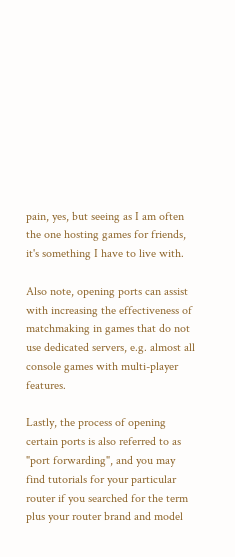pain, yes, but seeing as I am often the one hosting games for friends, it's something I have to live with.

Also note, opening ports can assist with increasing the effectiveness of matchmaking in games that do not use dedicated servers, e.g. almost all console games with multi-player features.

Lastly, the process of opening certain ports is also referred to as "port forwarding", and you may find tutorials for your particular router if you searched for the term plus your router brand and model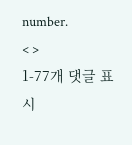number.
< >
1-77개 댓글 표시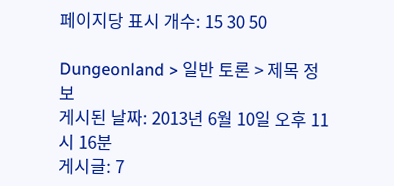페이지당 표시 개수: 15 30 50

Dungeonland > 일반 토론 > 제목 정보
게시된 날짜: 2013년 6월 10일 오후 11시 16분
게시글: 7